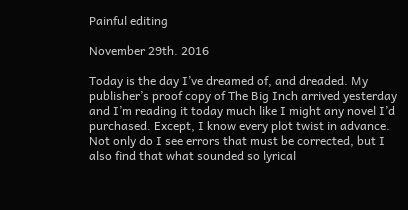Painful editing

November 29th. 2016

Today is the day I’ve dreamed of, and dreaded. My publisher’s proof copy of The Big Inch arrived yesterday and I’m reading it today much like I might any novel I’d purchased. Except, I know every plot twist in advance. Not only do I see errors that must be corrected, but I also find that what sounded so lyrical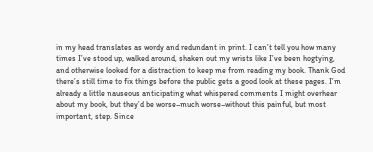in my head translates as wordy and redundant in print. I can’t tell you how many times I’ve stood up, walked around, shaken out my wrists like I’ve been hogtying, and otherwise looked for a distraction to keep me from reading my book. Thank God there’s still time to fix things before the public gets a good look at these pages. I’m already a little nauseous anticipating what whispered comments I might overhear about my book, but they’d be worse–much worse–without this painful, but most important, step. Since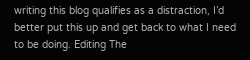writing this blog qualifies as a distraction, I’d better put this up and get back to what I need to be doing. Editing The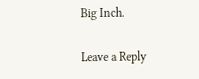Big Inch.

Leave a Reply